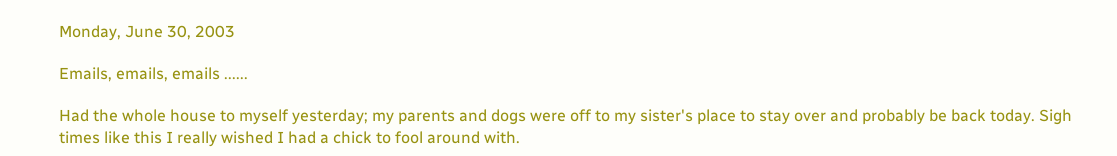Monday, June 30, 2003

Emails, emails, emails ......

Had the whole house to myself yesterday; my parents and dogs were off to my sister's place to stay over and probably be back today. Sigh times like this I really wished I had a chick to fool around with.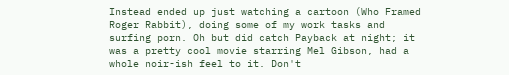Instead ended up just watching a cartoon (Who Framed Roger Rabbit), doing some of my work tasks and surfing porn. Oh but did catch Payback at night; it was a pretty cool movie starring Mel Gibson, had a whole noir-ish feel to it. Don't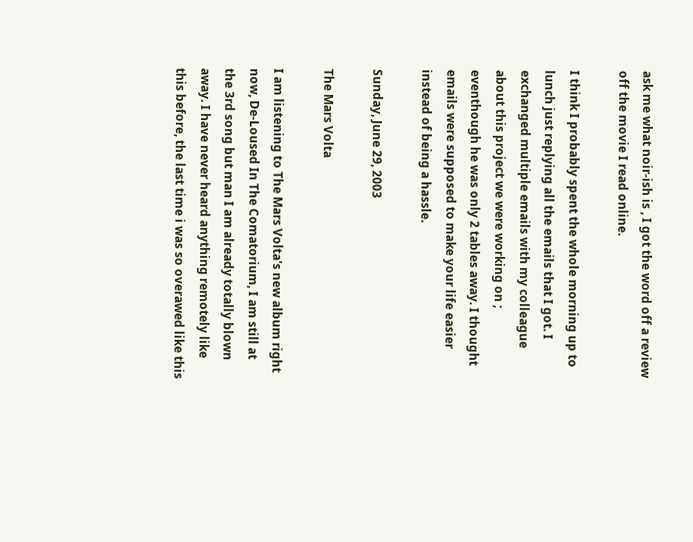ask me what noir-ish is , I got the word off a review off the movie I read online.

I think I probably spent the whole morning up to lunch just replying all the emails that I got. I exchanged multiple emails with my colleague about this project we were working on ; eventhough he was only 2 tables away. I thought emails were supposed to make your life easier instead of being a hassle.

Sunday, June 29, 2003

The Mars Volta

I am listening to The Mars Volta's new album right now, De-Loused In The Comatorium, I am still at the 3rd song but man I am already totally blown away. I have never heard anything remotely like this before, the last time i was so overawed like this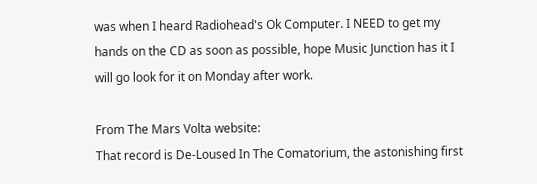was when I heard Radiohead's Ok Computer. I NEED to get my hands on the CD as soon as possible, hope Music Junction has it I will go look for it on Monday after work.

From The Mars Volta website:
That record is De-Loused In The Comatorium, the astonishing first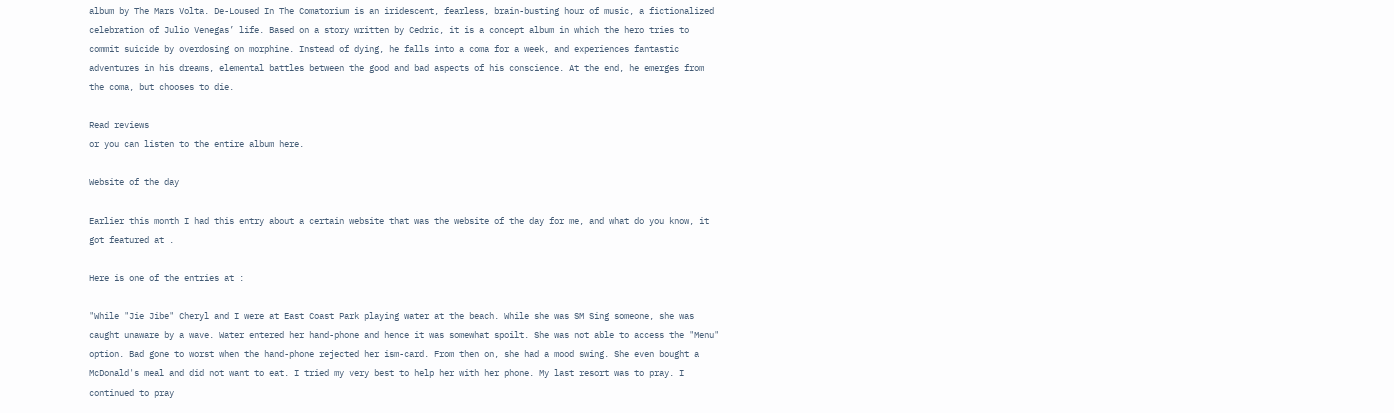album by The Mars Volta. De-Loused In The Comatorium is an iridescent, fearless, brain-busting hour of music, a fictionalized celebration of Julio Venegas’ life. Based on a story written by Cedric, it is a concept album in which the hero tries to commit suicide by overdosing on morphine. Instead of dying, he falls into a coma for a week, and experiences fantastic adventures in his dreams, elemental battles between the good and bad aspects of his conscience. At the end, he emerges from the coma, but chooses to die.

Read reviews
or you can listen to the entire album here.

Website of the day

Earlier this month I had this entry about a certain website that was the website of the day for me, and what do you know, it got featured at .

Here is one of the entries at :

"While "Jie Jibe" Cheryl and I were at East Coast Park playing water at the beach. While she was SM Sing someone, she was caught unaware by a wave. Water entered her hand-phone and hence it was somewhat spoilt. She was not able to access the "Menu" option. Bad gone to worst when the hand-phone rejected her ism-card. From then on, she had a mood swing. She even bought a McDonald's meal and did not want to eat. I tried my very best to help her with her phone. My last resort was to pray. I continued to pray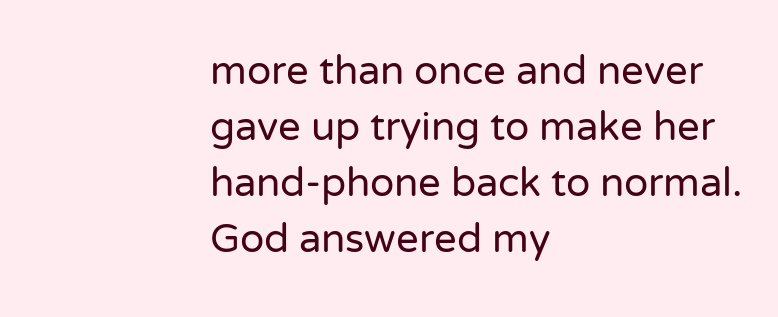more than once and never gave up trying to make her hand-phone back to normal. God answered my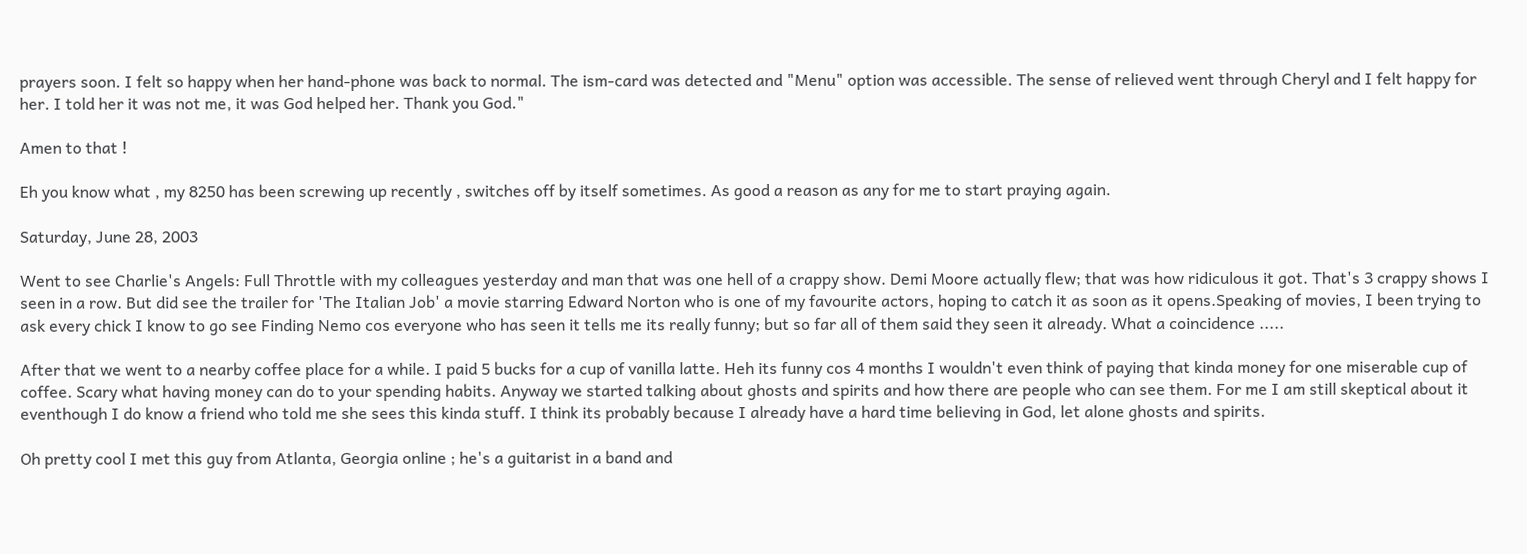prayers soon. I felt so happy when her hand-phone was back to normal. The ism-card was detected and "Menu" option was accessible. The sense of relieved went through Cheryl and I felt happy for her. I told her it was not me, it was God helped her. Thank you God."

Amen to that !

Eh you know what , my 8250 has been screwing up recently , switches off by itself sometimes. As good a reason as any for me to start praying again.

Saturday, June 28, 2003

Went to see Charlie's Angels: Full Throttle with my colleagues yesterday and man that was one hell of a crappy show. Demi Moore actually flew; that was how ridiculous it got. That's 3 crappy shows I seen in a row. But did see the trailer for 'The Italian Job' a movie starring Edward Norton who is one of my favourite actors, hoping to catch it as soon as it opens.Speaking of movies, I been trying to ask every chick I know to go see Finding Nemo cos everyone who has seen it tells me its really funny; but so far all of them said they seen it already. What a coincidence .....

After that we went to a nearby coffee place for a while. I paid 5 bucks for a cup of vanilla latte. Heh its funny cos 4 months I wouldn't even think of paying that kinda money for one miserable cup of coffee. Scary what having money can do to your spending habits. Anyway we started talking about ghosts and spirits and how there are people who can see them. For me I am still skeptical about it eventhough I do know a friend who told me she sees this kinda stuff. I think its probably because I already have a hard time believing in God, let alone ghosts and spirits.

Oh pretty cool I met this guy from Atlanta, Georgia online ; he's a guitarist in a band and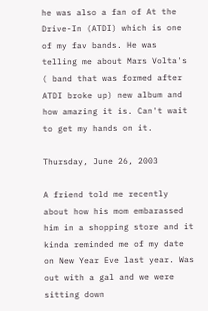he was also a fan of At the Drive-In (ATDI) which is one of my fav bands. He was telling me about Mars Volta's ( band that was formed after ATDI broke up) new album and how amazing it is. Can't wait to get my hands on it.

Thursday, June 26, 2003

A friend told me recently about how his mom embarassed him in a shopping store and it kinda reminded me of my date on New Year Eve last year. Was out with a gal and we were sitting down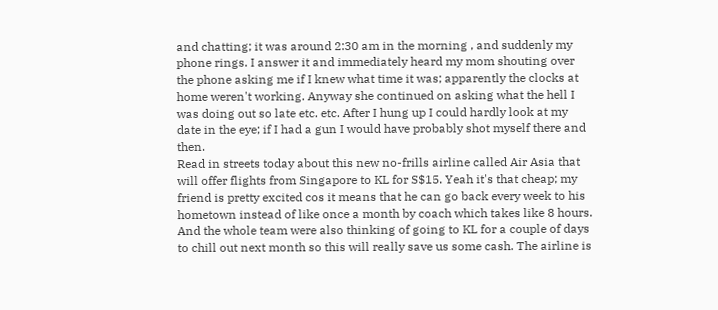and chatting; it was around 2:30 am in the morning , and suddenly my phone rings. I answer it and immediately heard my mom shouting over the phone asking me if I knew what time it was; apparently the clocks at home weren't working. Anyway she continued on asking what the hell I was doing out so late etc. etc. After I hung up I could hardly look at my date in the eye; if I had a gun I would have probably shot myself there and then.
Read in streets today about this new no-frills airline called Air Asia that will offer flights from Singapore to KL for S$15. Yeah it's that cheap; my friend is pretty excited cos it means that he can go back every week to his hometown instead of like once a month by coach which takes like 8 hours. And the whole team were also thinking of going to KL for a couple of days to chill out next month so this will really save us some cash. The airline is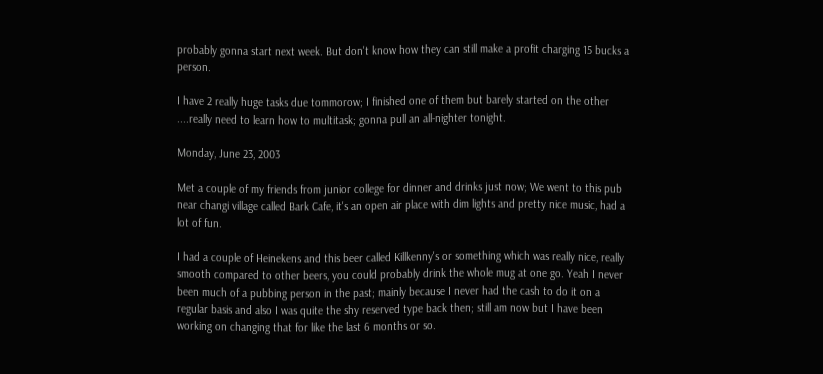probably gonna start next week. But don't know how they can still make a profit charging 15 bucks a person.

I have 2 really huge tasks due tommorow; I finished one of them but barely started on the other ....really need to learn how to multitask; gonna pull an all-nighter tonight.

Monday, June 23, 2003

Met a couple of my friends from junior college for dinner and drinks just now; We went to this pub near changi village called Bark Cafe, it's an open air place with dim lights and pretty nice music, had a lot of fun.

I had a couple of Heinekens and this beer called Killkenny's or something which was really nice, really smooth compared to other beers, you could probably drink the whole mug at one go. Yeah I never been much of a pubbing person in the past; mainly because I never had the cash to do it on a regular basis and also I was quite the shy reserved type back then; still am now but I have been working on changing that for like the last 6 months or so.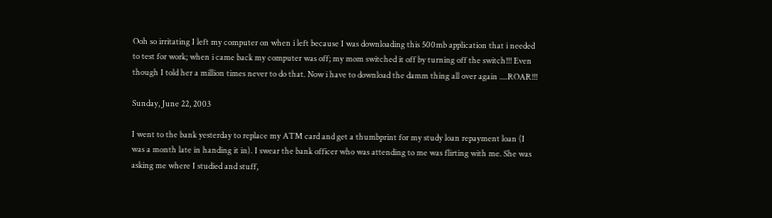Ooh so irritating I left my computer on when i left because I was downloading this 500mb application that i needed to test for work; when i came back my computer was off; my mom switched it off by turning off the switch!!! Even though I told her a million times never to do that. Now i have to download the damm thing all over again ....ROAR!!!

Sunday, June 22, 2003

I went to the bank yesterday to replace my ATM card and get a thumbprint for my study loan repayment loan (I was a month late in handing it in). I swear the bank officer who was attending to me was flirting with me. She was asking me where I studied and stuff,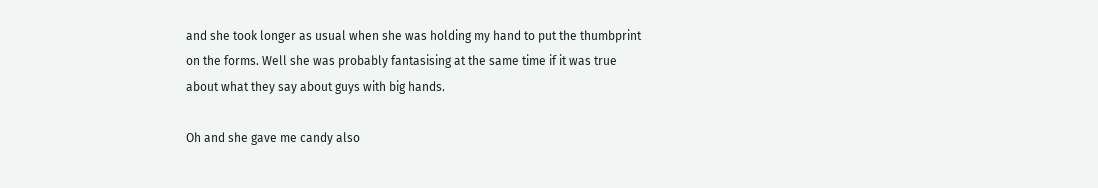and she took longer as usual when she was holding my hand to put the thumbprint on the forms. Well she was probably fantasising at the same time if it was true about what they say about guys with big hands.

Oh and she gave me candy also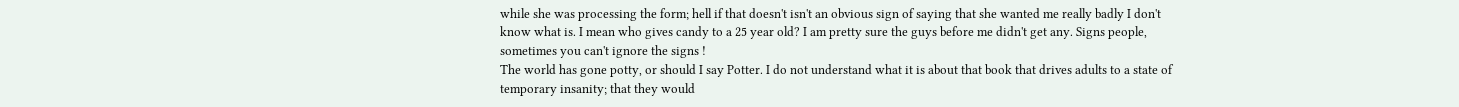while she was processing the form; hell if that doesn't isn't an obvious sign of saying that she wanted me really badly I don't know what is. I mean who gives candy to a 25 year old? I am pretty sure the guys before me didn't get any. Signs people, sometimes you can't ignore the signs !
The world has gone potty, or should I say Potter. I do not understand what it is about that book that drives adults to a state of temporary insanity; that they would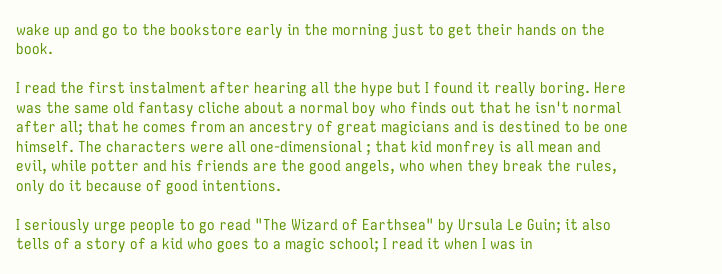wake up and go to the bookstore early in the morning just to get their hands on the book.

I read the first instalment after hearing all the hype but I found it really boring. Here was the same old fantasy cliche about a normal boy who finds out that he isn't normal after all; that he comes from an ancestry of great magicians and is destined to be one himself. The characters were all one-dimensional ; that kid monfrey is all mean and evil, while potter and his friends are the good angels, who when they break the rules, only do it because of good intentions.

I seriously urge people to go read "The Wizard of Earthsea" by Ursula Le Guin; it also tells of a story of a kid who goes to a magic school; I read it when I was in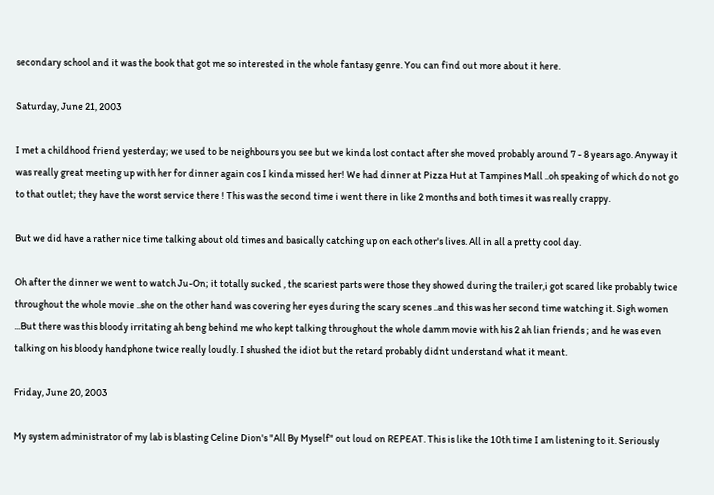secondary school and it was the book that got me so interested in the whole fantasy genre. You can find out more about it here.

Saturday, June 21, 2003

I met a childhood friend yesterday; we used to be neighbours you see but we kinda lost contact after she moved probably around 7 - 8 years ago. Anyway it was really great meeting up with her for dinner again cos I kinda missed her! We had dinner at Pizza Hut at Tampines Mall ..oh speaking of which do not go to that outlet; they have the worst service there ! This was the second time i went there in like 2 months and both times it was really crappy.

But we did have a rather nice time talking about old times and basically catching up on each other's lives. All in all a pretty cool day.

Oh after the dinner we went to watch Ju-On; it totally sucked , the scariest parts were those they showed during the trailer,i got scared like probably twice throughout the whole movie ..she on the other hand was covering her eyes during the scary scenes ..and this was her second time watching it. Sigh women ...But there was this bloody irritating ah beng behind me who kept talking throughout the whole damm movie with his 2 ah lian friends ; and he was even talking on his bloody handphone twice really loudly. I shushed the idiot but the retard probably didnt understand what it meant.

Friday, June 20, 2003

My system administrator of my lab is blasting Celine Dion's "All By Myself" out loud on REPEAT. This is like the 10th time I am listening to it. Seriously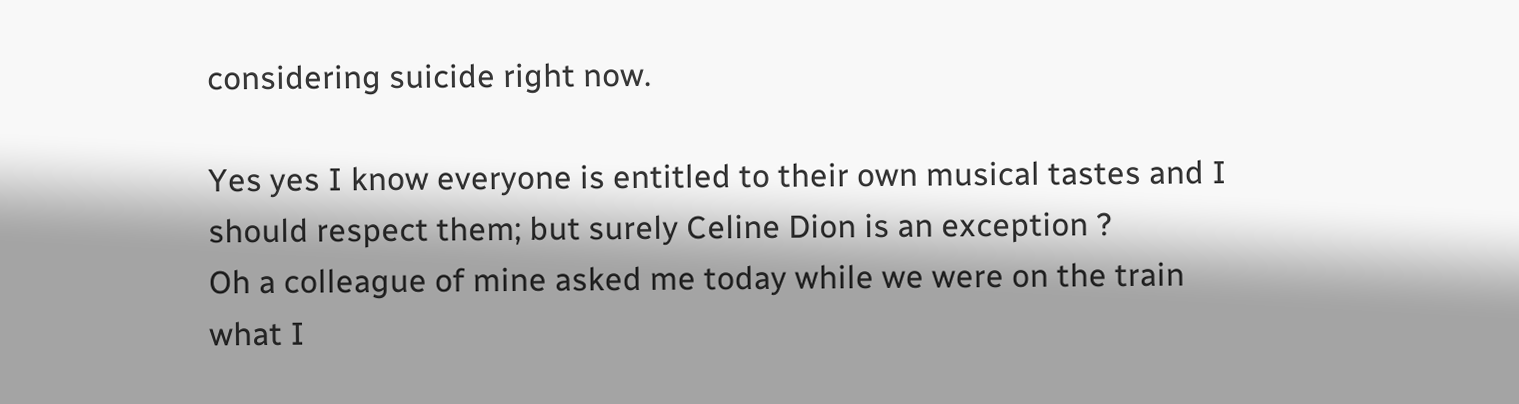considering suicide right now.

Yes yes I know everyone is entitled to their own musical tastes and I should respect them; but surely Celine Dion is an exception ?
Oh a colleague of mine asked me today while we were on the train what I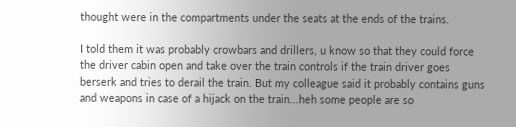thought were in the compartments under the seats at the ends of the trains.

I told them it was probably crowbars and drillers, u know so that they could force the driver cabin open and take over the train controls if the train driver goes berserk and tries to derail the train. But my colleague said it probably contains guns and weapons in case of a hijack on the train...heh some people are so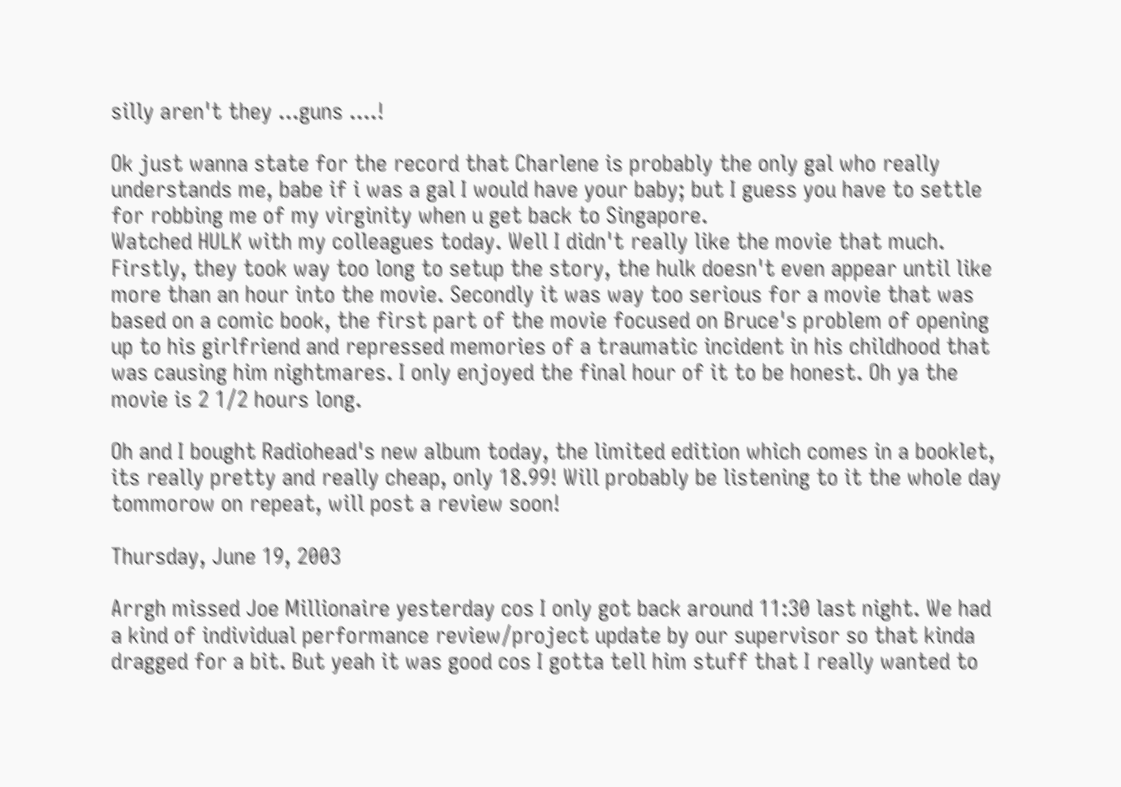silly aren't they ...guns ....!

Ok just wanna state for the record that Charlene is probably the only gal who really understands me, babe if i was a gal I would have your baby; but I guess you have to settle for robbing me of my virginity when u get back to Singapore.
Watched HULK with my colleagues today. Well I didn't really like the movie that much. Firstly, they took way too long to setup the story, the hulk doesn't even appear until like more than an hour into the movie. Secondly it was way too serious for a movie that was based on a comic book, the first part of the movie focused on Bruce's problem of opening up to his girlfriend and repressed memories of a traumatic incident in his childhood that was causing him nightmares. I only enjoyed the final hour of it to be honest. Oh ya the movie is 2 1/2 hours long.

Oh and I bought Radiohead's new album today, the limited edition which comes in a booklet, its really pretty and really cheap, only 18.99! Will probably be listening to it the whole day tommorow on repeat, will post a review soon!

Thursday, June 19, 2003

Arrgh missed Joe Millionaire yesterday cos I only got back around 11:30 last night. We had a kind of individual performance review/project update by our supervisor so that kinda dragged for a bit. But yeah it was good cos I gotta tell him stuff that I really wanted to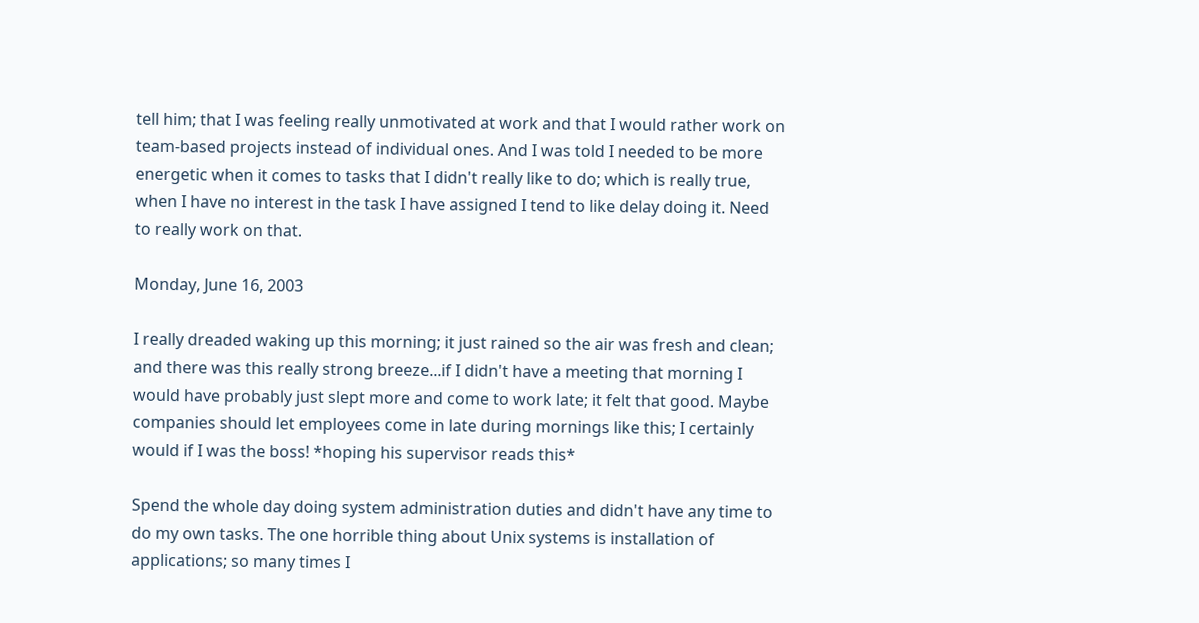tell him; that I was feeling really unmotivated at work and that I would rather work on team-based projects instead of individual ones. And I was told I needed to be more energetic when it comes to tasks that I didn't really like to do; which is really true, when I have no interest in the task I have assigned I tend to like delay doing it. Need to really work on that.

Monday, June 16, 2003

I really dreaded waking up this morning; it just rained so the air was fresh and clean; and there was this really strong breeze...if I didn't have a meeting that morning I would have probably just slept more and come to work late; it felt that good. Maybe companies should let employees come in late during mornings like this; I certainly would if I was the boss! *hoping his supervisor reads this*

Spend the whole day doing system administration duties and didn't have any time to do my own tasks. The one horrible thing about Unix systems is installation of applications; so many times I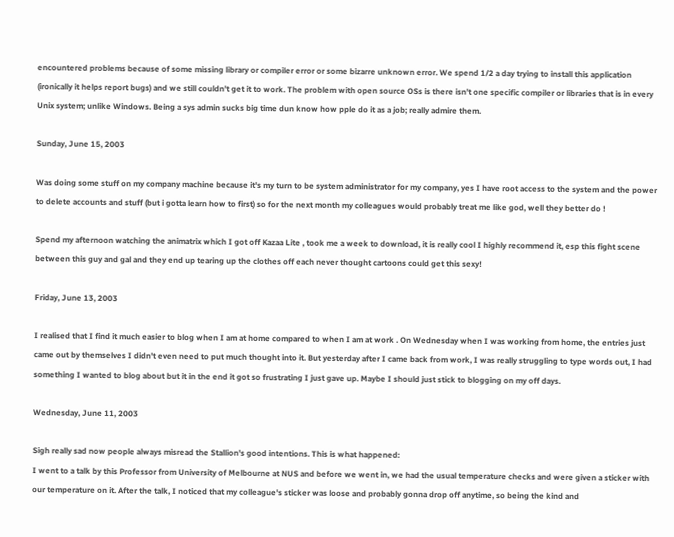encountered problems because of some missing library or compiler error or some bizarre unknown error. We spend 1/2 a day trying to install this application (ironically it helps report bugs) and we still couldn't get it to work. The problem with open source OSs is there isn't one specific compiler or libraries that is in every Unix system; unlike Windows. Being a sys admin sucks big time dun know how pple do it as a job; really admire them.

Sunday, June 15, 2003

Was doing some stuff on my company machine because it's my turn to be system administrator for my company, yes I have root access to the system and the power to delete accounts and stuff (but i gotta learn how to first) so for the next month my colleagues would probably treat me like god, well they better do !

Spend my afternoon watching the animatrix which I got off Kazaa Lite , took me a week to download, it is really cool I highly recommend it, esp this fight scene between this guy and gal and they end up tearing up the clothes off each never thought cartoons could get this sexy!

Friday, June 13, 2003

I realised that I find it much easier to blog when I am at home compared to when I am at work . On Wednesday when I was working from home, the entries just came out by themselves I didn't even need to put much thought into it. But yesterday after I came back from work, I was really struggling to type words out, I had something I wanted to blog about but it in the end it got so frustrating I just gave up. Maybe I should just stick to blogging on my off days.

Wednesday, June 11, 2003

Sigh really sad now people always misread the Stallion's good intentions. This is what happened:
I went to a talk by this Professor from University of Melbourne at NUS and before we went in, we had the usual temperature checks and were given a sticker with our temperature on it. After the talk, I noticed that my colleague's sticker was loose and probably gonna drop off anytime, so being the kind and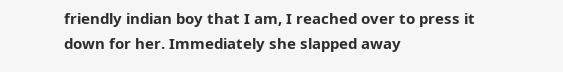friendly indian boy that I am, I reached over to press it down for her. Immediately she slapped away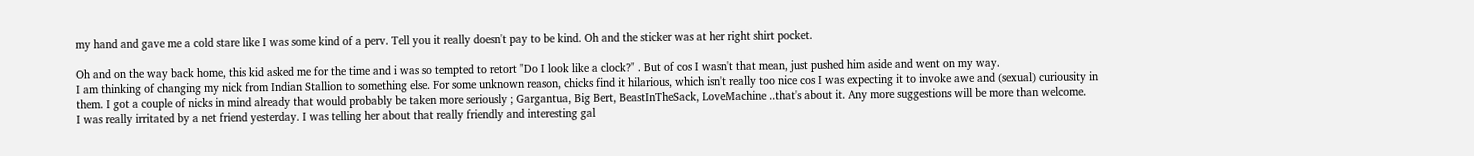my hand and gave me a cold stare like I was some kind of a perv. Tell you it really doesn't pay to be kind. Oh and the sticker was at her right shirt pocket.

Oh and on the way back home, this kid asked me for the time and i was so tempted to retort "Do I look like a clock?" . But of cos I wasn't that mean, just pushed him aside and went on my way.
I am thinking of changing my nick from Indian Stallion to something else. For some unknown reason, chicks find it hilarious, which isn't really too nice cos I was expecting it to invoke awe and (sexual) curiousity in them. I got a couple of nicks in mind already that would probably be taken more seriously ; Gargantua, Big Bert, BeastInTheSack, LoveMachine ..that's about it. Any more suggestions will be more than welcome.
I was really irritated by a net friend yesterday. I was telling her about that really friendly and interesting gal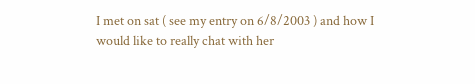I met on sat ( see my entry on 6/8/2003 ) and how I would like to really chat with her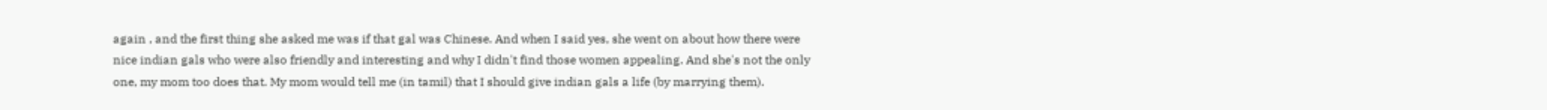again , and the first thing she asked me was if that gal was Chinese. And when I said yes, she went on about how there were nice indian gals who were also friendly and interesting and why I didn't find those women appealing. And she's not the only one, my mom too does that. My mom would tell me (in tamil) that I should give indian gals a life (by marrying them).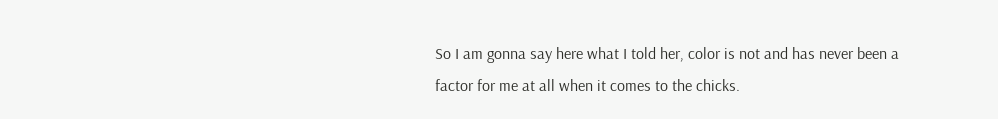So I am gonna say here what I told her, color is not and has never been a factor for me at all when it comes to the chicks.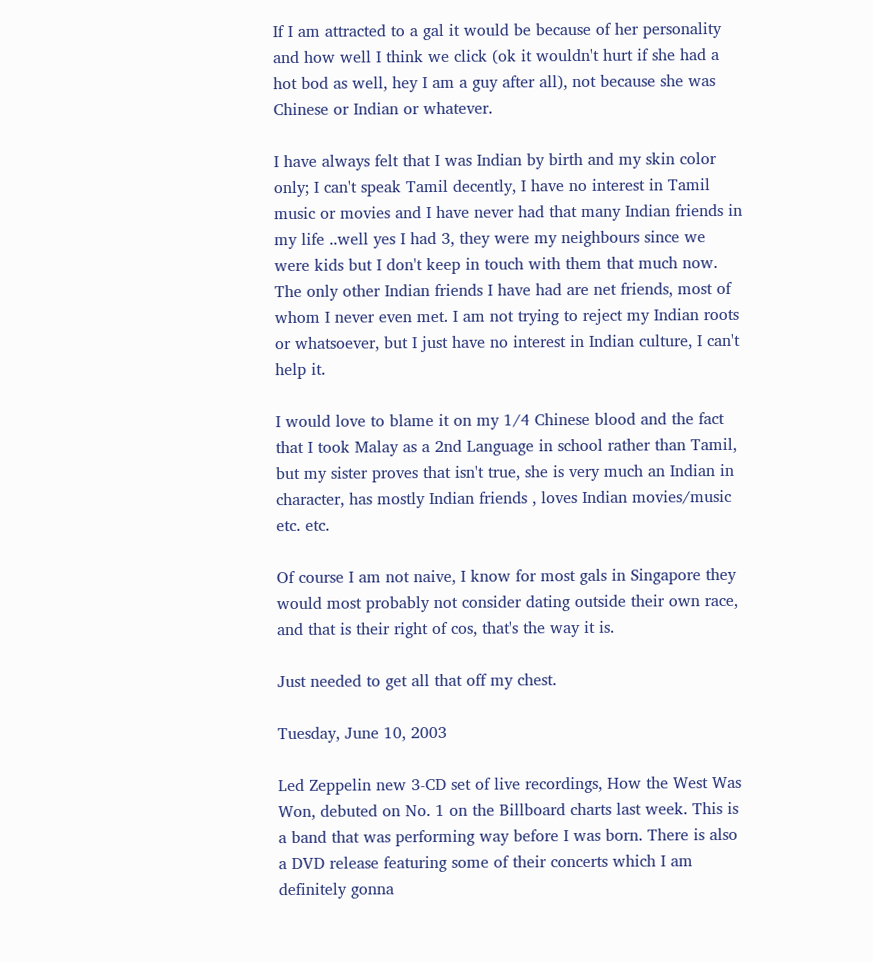If I am attracted to a gal it would be because of her personality and how well I think we click (ok it wouldn't hurt if she had a hot bod as well, hey I am a guy after all), not because she was Chinese or Indian or whatever.

I have always felt that I was Indian by birth and my skin color only; I can't speak Tamil decently, I have no interest in Tamil music or movies and I have never had that many Indian friends in my life ..well yes I had 3, they were my neighbours since we were kids but I don't keep in touch with them that much now. The only other Indian friends I have had are net friends, most of whom I never even met. I am not trying to reject my Indian roots or whatsoever, but I just have no interest in Indian culture, I can't help it.

I would love to blame it on my 1/4 Chinese blood and the fact that I took Malay as a 2nd Language in school rather than Tamil, but my sister proves that isn't true, she is very much an Indian in character, has mostly Indian friends , loves Indian movies/music etc. etc.

Of course I am not naive, I know for most gals in Singapore they would most probably not consider dating outside their own race, and that is their right of cos, that's the way it is.

Just needed to get all that off my chest.

Tuesday, June 10, 2003

Led Zeppelin new 3-CD set of live recordings, How the West Was Won, debuted on No. 1 on the Billboard charts last week. This is a band that was performing way before I was born. There is also a DVD release featuring some of their concerts which I am definitely gonna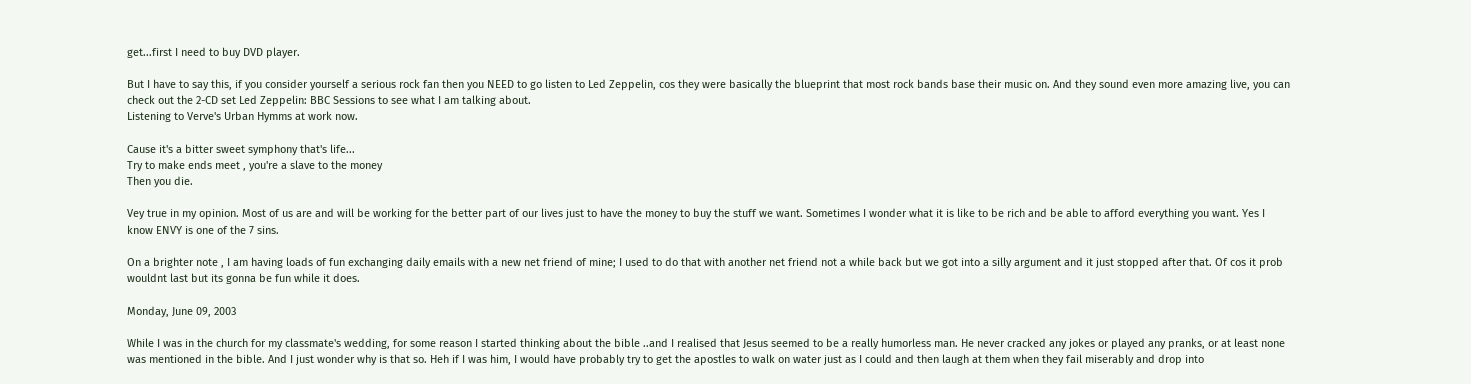get...first I need to buy DVD player.

But I have to say this, if you consider yourself a serious rock fan then you NEED to go listen to Led Zeppelin, cos they were basically the blueprint that most rock bands base their music on. And they sound even more amazing live, you can check out the 2-CD set Led Zeppelin: BBC Sessions to see what I am talking about.
Listening to Verve's Urban Hymms at work now.

Cause it's a bitter sweet symphony that's life...
Try to make ends meet , you're a slave to the money
Then you die.

Vey true in my opinion. Most of us are and will be working for the better part of our lives just to have the money to buy the stuff we want. Sometimes I wonder what it is like to be rich and be able to afford everything you want. Yes I know ENVY is one of the 7 sins.

On a brighter note , I am having loads of fun exchanging daily emails with a new net friend of mine; I used to do that with another net friend not a while back but we got into a silly argument and it just stopped after that. Of cos it prob wouldnt last but its gonna be fun while it does.

Monday, June 09, 2003

While I was in the church for my classmate's wedding, for some reason I started thinking about the bible ..and I realised that Jesus seemed to be a really humorless man. He never cracked any jokes or played any pranks, or at least none was mentioned in the bible. And I just wonder why is that so. Heh if I was him, I would have probably try to get the apostles to walk on water just as I could and then laugh at them when they fail miserably and drop into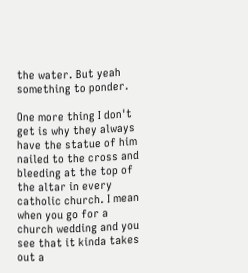the water. But yeah something to ponder.

One more thing I don't get is why they always have the statue of him nailed to the cross and bleeding at the top of the altar in every catholic church. I mean when you go for a church wedding and you see that it kinda takes out a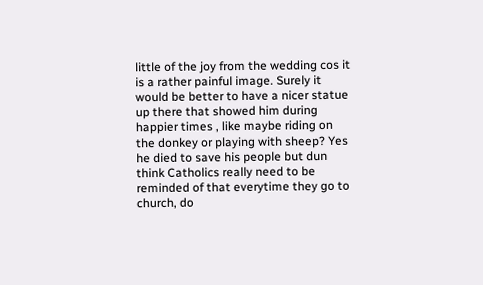little of the joy from the wedding cos it is a rather painful image. Surely it would be better to have a nicer statue up there that showed him during happier times , like maybe riding on the donkey or playing with sheep? Yes he died to save his people but dun think Catholics really need to be reminded of that everytime they go to church, do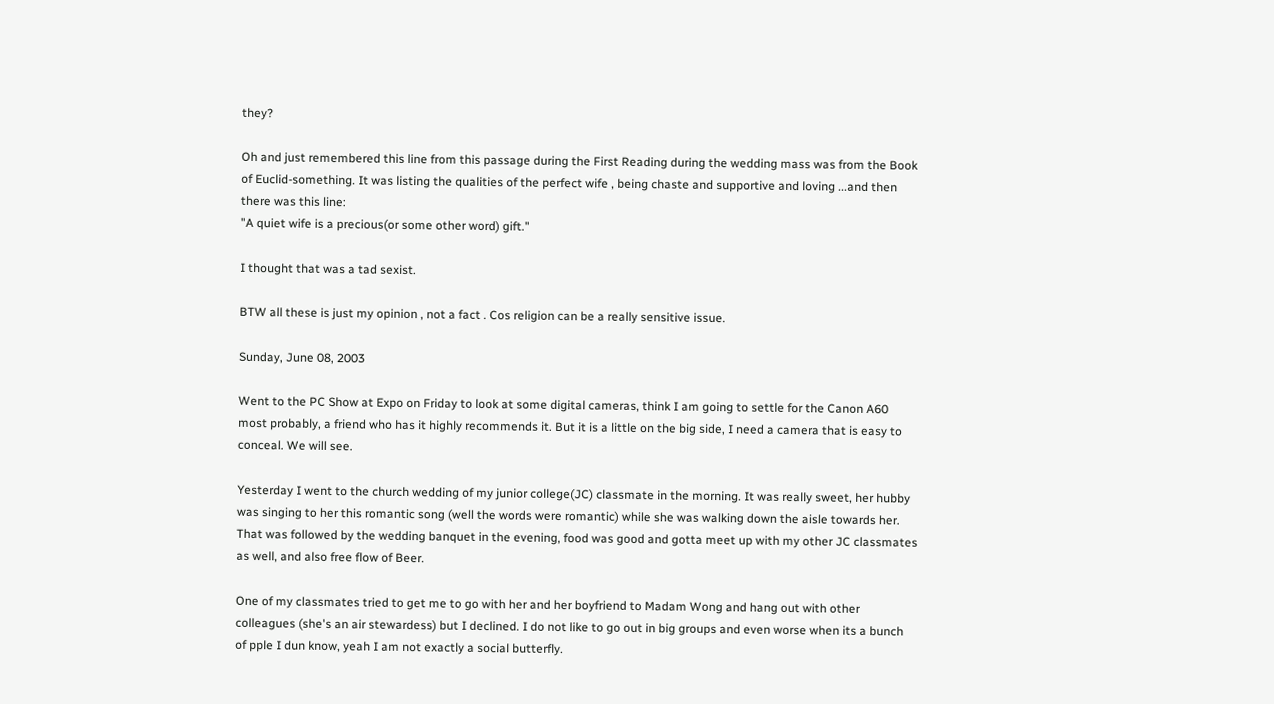they?

Oh and just remembered this line from this passage during the First Reading during the wedding mass was from the Book of Euclid-something. It was listing the qualities of the perfect wife , being chaste and supportive and loving ...and then there was this line:
"A quiet wife is a precious(or some other word) gift."

I thought that was a tad sexist.

BTW all these is just my opinion , not a fact . Cos religion can be a really sensitive issue.

Sunday, June 08, 2003

Went to the PC Show at Expo on Friday to look at some digital cameras, think I am going to settle for the Canon A60 most probably, a friend who has it highly recommends it. But it is a little on the big side, I need a camera that is easy to conceal. We will see.

Yesterday I went to the church wedding of my junior college(JC) classmate in the morning. It was really sweet, her hubby was singing to her this romantic song (well the words were romantic) while she was walking down the aisle towards her. That was followed by the wedding banquet in the evening, food was good and gotta meet up with my other JC classmates as well, and also free flow of Beer.

One of my classmates tried to get me to go with her and her boyfriend to Madam Wong and hang out with other colleagues (she's an air stewardess) but I declined. I do not like to go out in big groups and even worse when its a bunch of pple I dun know, yeah I am not exactly a social butterfly.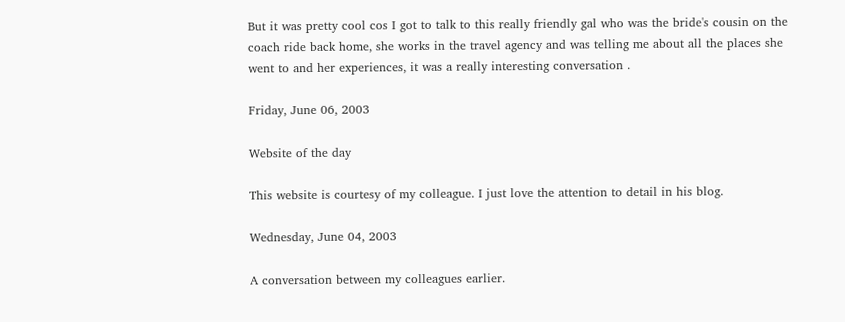But it was pretty cool cos I got to talk to this really friendly gal who was the bride's cousin on the coach ride back home, she works in the travel agency and was telling me about all the places she went to and her experiences, it was a really interesting conversation .

Friday, June 06, 2003

Website of the day

This website is courtesy of my colleague. I just love the attention to detail in his blog.

Wednesday, June 04, 2003

A conversation between my colleagues earlier.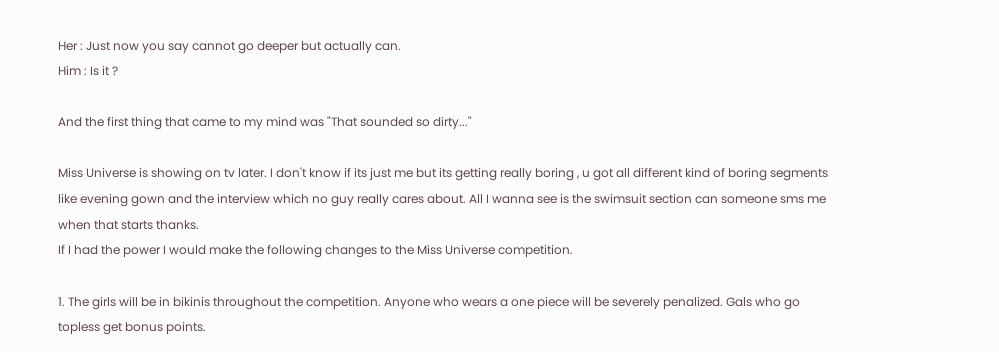Her : Just now you say cannot go deeper but actually can.
Him : Is it ?

And the first thing that came to my mind was "That sounded so dirty..."

Miss Universe is showing on tv later. I don't know if its just me but its getting really boring , u got all different kind of boring segments like evening gown and the interview which no guy really cares about. All I wanna see is the swimsuit section can someone sms me when that starts thanks.
If I had the power I would make the following changes to the Miss Universe competition.

1. The girls will be in bikinis throughout the competition. Anyone who wears a one piece will be severely penalized. Gals who go topless get bonus points.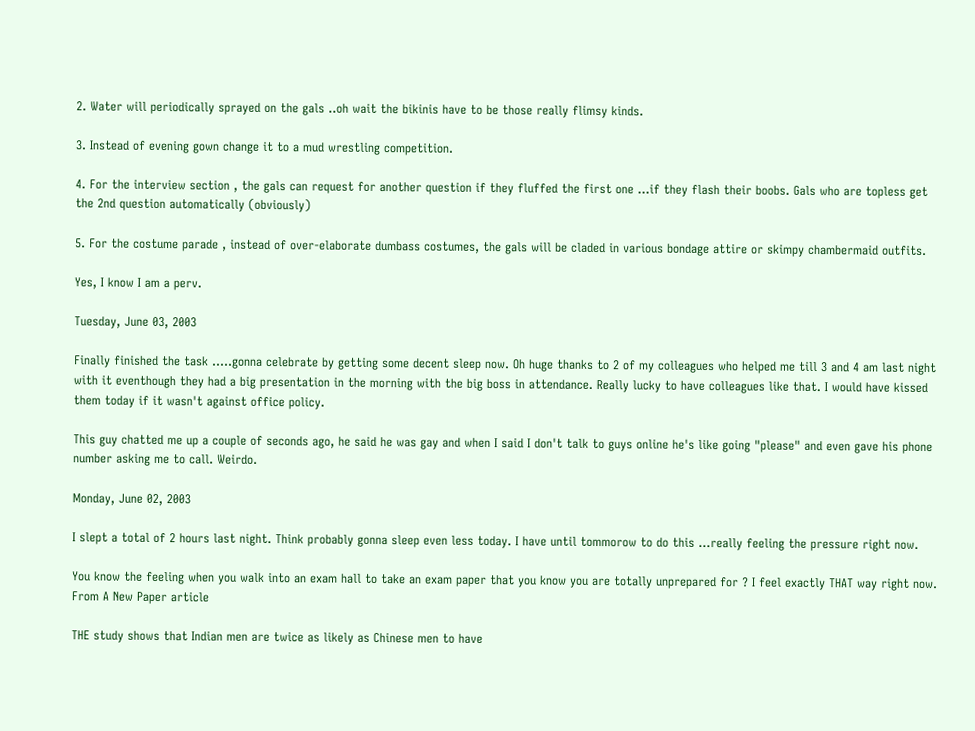2. Water will periodically sprayed on the gals ..oh wait the bikinis have to be those really flimsy kinds.

3. Instead of evening gown change it to a mud wrestling competition.

4. For the interview section , the gals can request for another question if they fluffed the first one ...if they flash their boobs. Gals who are topless get the 2nd question automatically (obviously)

5. For the costume parade , instead of over-elaborate dumbass costumes, the gals will be claded in various bondage attire or skimpy chambermaid outfits.

Yes, I know I am a perv.

Tuesday, June 03, 2003

Finally finished the task .....gonna celebrate by getting some decent sleep now. Oh huge thanks to 2 of my colleagues who helped me till 3 and 4 am last night with it eventhough they had a big presentation in the morning with the big boss in attendance. Really lucky to have colleagues like that. I would have kissed them today if it wasn't against office policy.

This guy chatted me up a couple of seconds ago, he said he was gay and when I said I don't talk to guys online he's like going "please" and even gave his phone number asking me to call. Weirdo.

Monday, June 02, 2003

I slept a total of 2 hours last night. Think probably gonna sleep even less today. I have until tommorow to do this ...really feeling the pressure right now.

You know the feeling when you walk into an exam hall to take an exam paper that you know you are totally unprepared for ? I feel exactly THAT way right now.
From A New Paper article

THE study shows that Indian men are twice as likely as Chinese men to have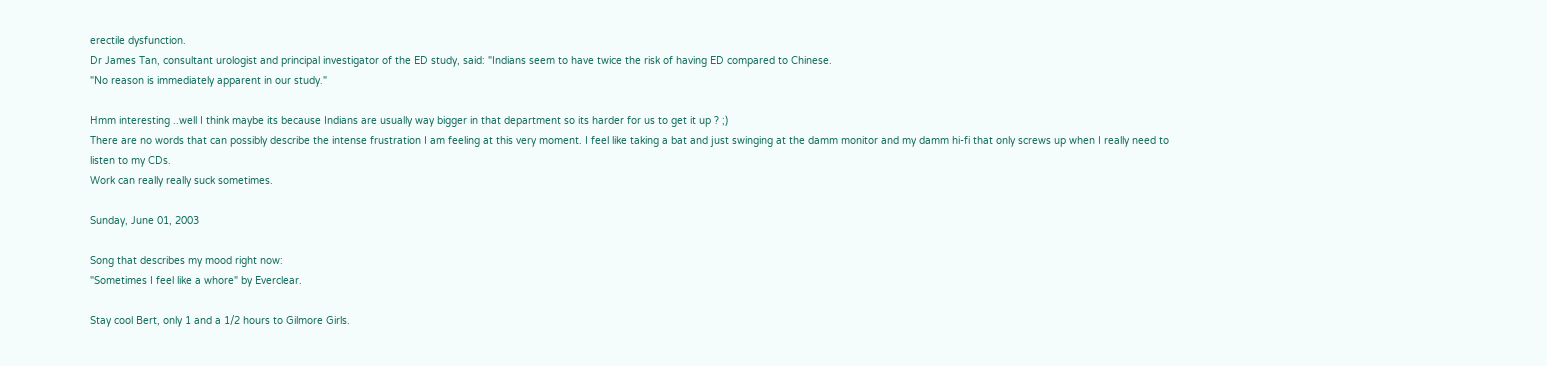erectile dysfunction.
Dr James Tan, consultant urologist and principal investigator of the ED study, said: "Indians seem to have twice the risk of having ED compared to Chinese.
"No reason is immediately apparent in our study."

Hmm interesting ..well I think maybe its because Indians are usually way bigger in that department so its harder for us to get it up ? ;)
There are no words that can possibly describe the intense frustration I am feeling at this very moment. I feel like taking a bat and just swinging at the damm monitor and my damm hi-fi that only screws up when I really need to listen to my CDs.
Work can really really suck sometimes.

Sunday, June 01, 2003

Song that describes my mood right now:
"Sometimes I feel like a whore" by Everclear.

Stay cool Bert, only 1 and a 1/2 hours to Gilmore Girls.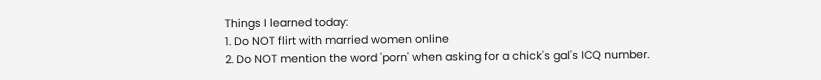Things I learned today:
1. Do NOT flirt with married women online
2. Do NOT mention the word 'porn' when asking for a chick's gal's ICQ number.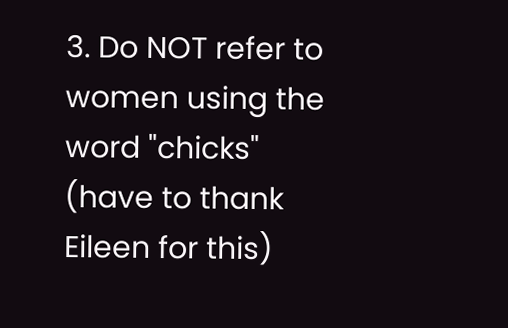3. Do NOT refer to women using the word "chicks" (have to thank Eileen for this)